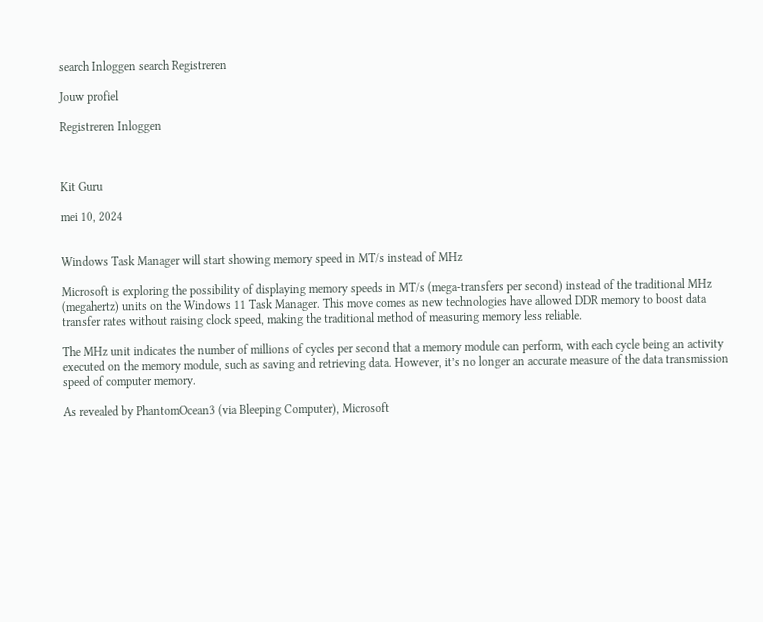search Inloggen search Registreren

Jouw profiel

Registreren Inloggen



Kit Guru

mei 10, 2024


Windows Task Manager will start showing memory speed in MT/s instead of MHz

Microsoft is exploring the possibility of displaying memory speeds in MT/s (mega-transfers per second) instead of the traditional MHz (megahertz) units on the Windows 11 Task Manager. This move comes as new technologies have allowed DDR memory to boost data transfer rates without raising clock speed, making the traditional method of measuring memory less reliable.

The MHz unit indicates the number of millions of cycles per second that a memory module can perform, with each cycle being an activity executed on the memory module, such as saving and retrieving data. However, it’s no longer an accurate measure of the data transmission speed of computer memory.

As revealed by PhantomOcean3 (via Bleeping Computer), Microsoft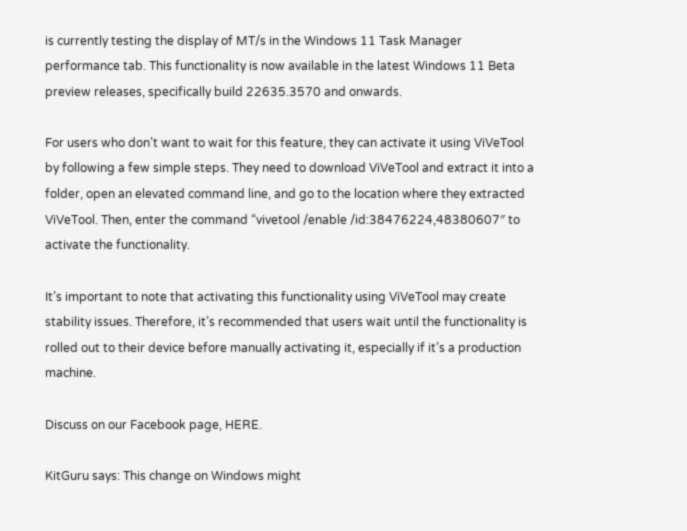is currently testing the display of MT/s in the Windows 11 Task Manager performance tab. This functionality is now available in the latest Windows 11 Beta preview releases, specifically build 22635.3570 and onwards.

For users who don’t want to wait for this feature, they can activate it using ViVeTool by following a few simple steps. They need to download ViVeTool and extract it into a folder, open an elevated command line, and go to the location where they extracted ViVeTool. Then, enter the command “vivetool /enable /id:38476224,48380607″ to activate the functionality.

It’s important to note that activating this functionality using ViVeTool may create stability issues. Therefore, it’s recommended that users wait until the functionality is rolled out to their device before manually activating it, especially if it’s a production machine.

Discuss on our Facebook page, HERE.

KitGuru says: This change on Windows might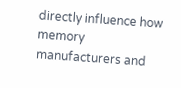directly influence how memory manufacturers and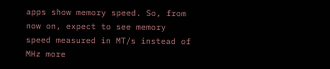apps show memory speed. So, from now on, expect to see memory speed measured in MT/s instead of MHz more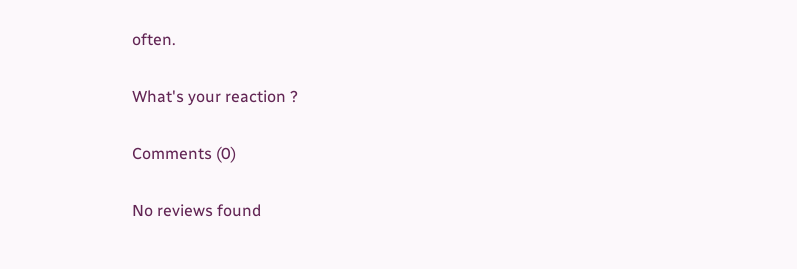often.

What's your reaction ?

Comments (0)

No reviews found